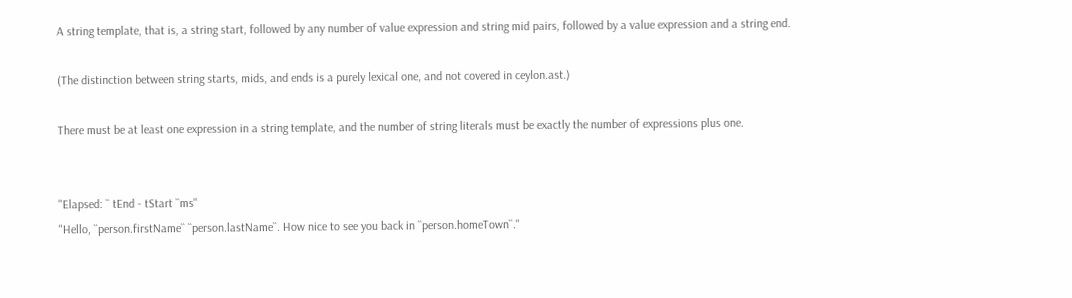A string template, that is, a string start, followed by any number of value expression and string mid pairs, followed by a value expression and a string end.

(The distinction between string starts, mids, and ends is a purely lexical one, and not covered in ceylon.ast.)

There must be at least one expression in a string template, and the number of string literals must be exactly the number of expressions plus one.


"Elapsed: `` tEnd - tStart ``ms"
"Hello, ``person.firstName`` ``person.lastName``. How nice to see you back in ``person.homeTown``."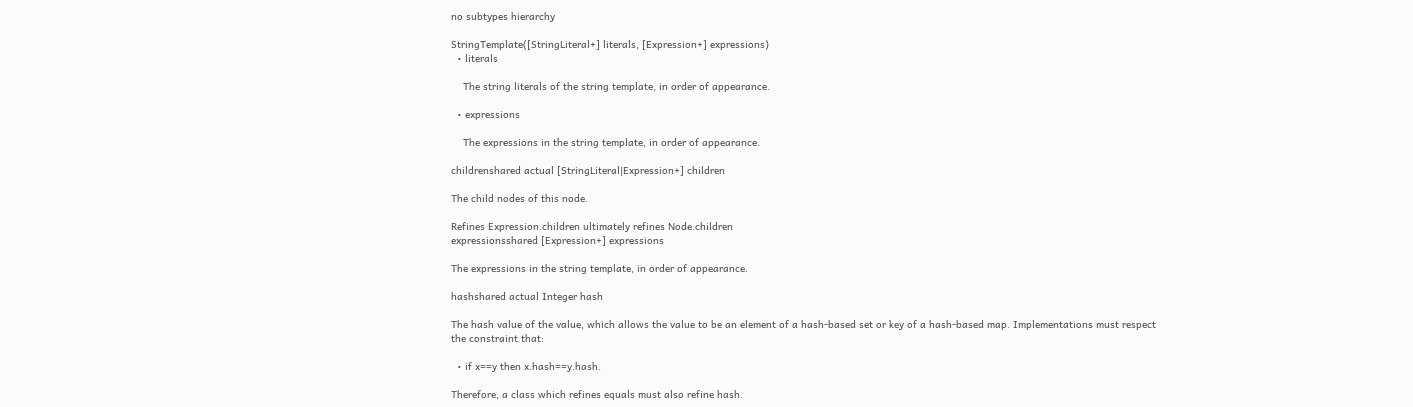no subtypes hierarchy

StringTemplate([StringLiteral+] literals, [Expression+] expressions)
  • literals

    The string literals of the string template, in order of appearance.

  • expressions

    The expressions in the string template, in order of appearance.

childrenshared actual [StringLiteral|Expression+] children

The child nodes of this node.

Refines Expression.children ultimately refines Node.children
expressionsshared [Expression+] expressions

The expressions in the string template, in order of appearance.

hashshared actual Integer hash

The hash value of the value, which allows the value to be an element of a hash-based set or key of a hash-based map. Implementations must respect the constraint that:

  • if x==y then x.hash==y.hash.

Therefore, a class which refines equals must also refine hash.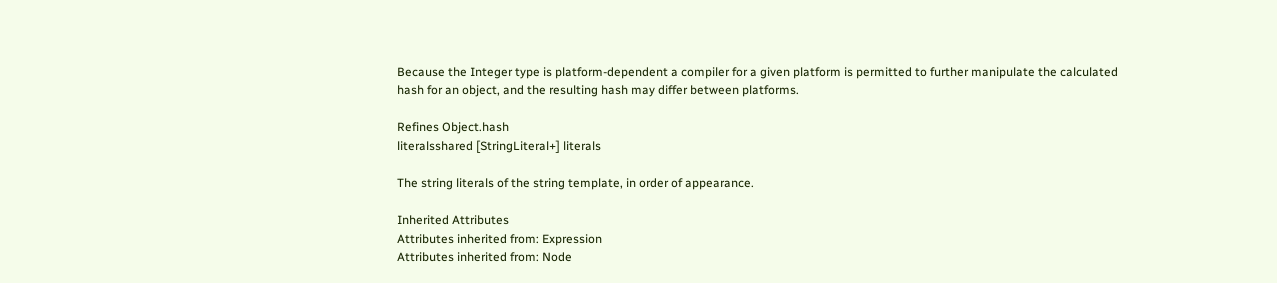Because the Integer type is platform-dependent a compiler for a given platform is permitted to further manipulate the calculated hash for an object, and the resulting hash may differ between platforms.

Refines Object.hash
literalsshared [StringLiteral+] literals

The string literals of the string template, in order of appearance.

Inherited Attributes
Attributes inherited from: Expression
Attributes inherited from: Node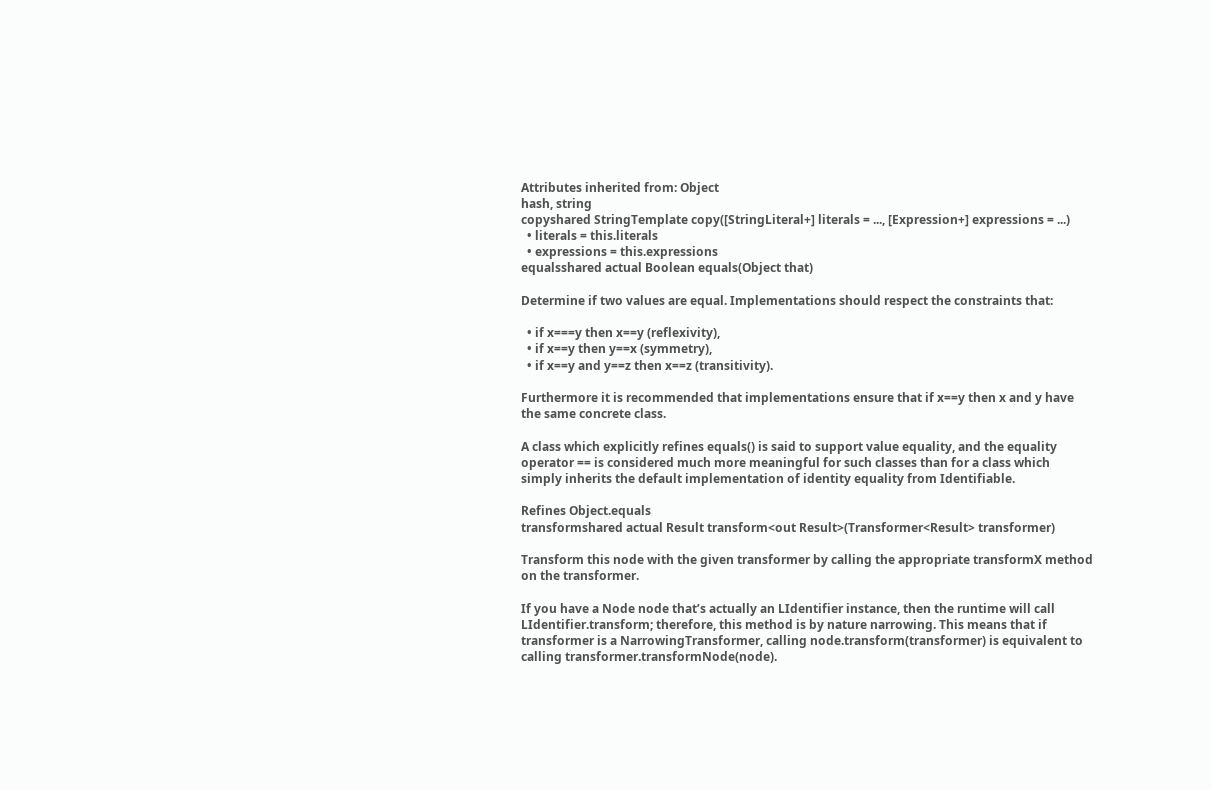Attributes inherited from: Object
hash, string
copyshared StringTemplate copy([StringLiteral+] literals = ..., [Expression+] expressions = ...)
  • literals = this.literals
  • expressions = this.expressions
equalsshared actual Boolean equals(Object that)

Determine if two values are equal. Implementations should respect the constraints that:

  • if x===y then x==y (reflexivity),
  • if x==y then y==x (symmetry),
  • if x==y and y==z then x==z (transitivity).

Furthermore it is recommended that implementations ensure that if x==y then x and y have the same concrete class.

A class which explicitly refines equals() is said to support value equality, and the equality operator == is considered much more meaningful for such classes than for a class which simply inherits the default implementation of identity equality from Identifiable.

Refines Object.equals
transformshared actual Result transform<out Result>(Transformer<Result> transformer)

Transform this node with the given transformer by calling the appropriate transformX method on the transformer.

If you have a Node node that’s actually an LIdentifier instance, then the runtime will call LIdentifier.transform; therefore, this method is by nature narrowing. This means that if transformer is a NarrowingTransformer, calling node.transform(transformer) is equivalent to calling transformer.transformNode(node).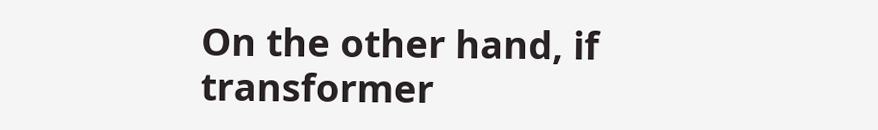On the other hand, if transformer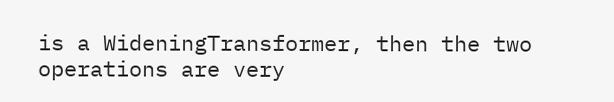is a WideningTransformer, then the two operations are very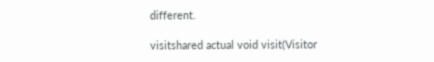different.

visitshared actual void visit(Visitor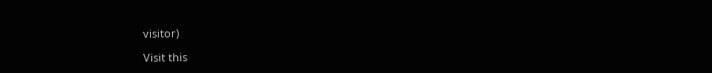visitor)

Visit this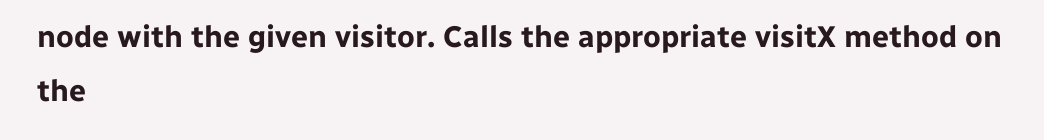node with the given visitor. Calls the appropriate visitX method on the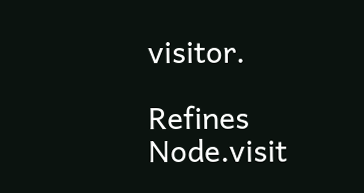visitor.

Refines Node.visit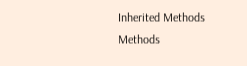Inherited Methods
Methods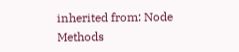inherited from: Node
Methods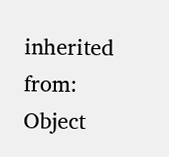inherited from: Object